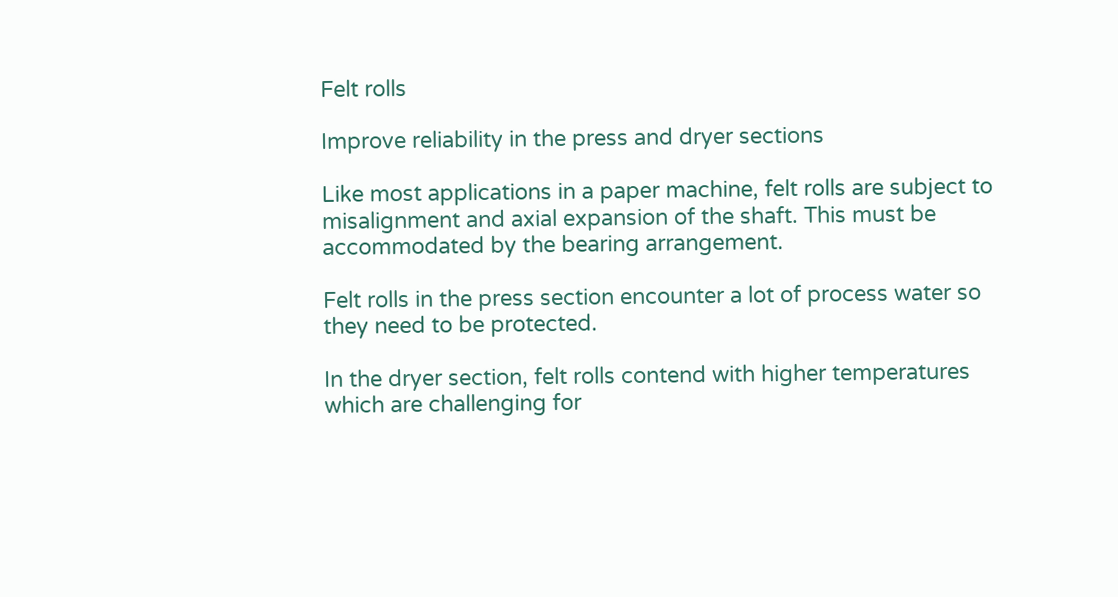Felt rolls

Improve reliability in the press and dryer sections

Like most applications in a paper machine, felt rolls are subject to misalignment and axial expansion of the shaft. This must be accommodated by the bearing arrangement.

Felt rolls in the press section encounter a lot of process water so they need to be protected.

In the dryer section, felt rolls contend with higher temperatures which are challenging for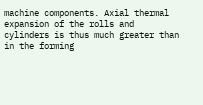machine components. Axial thermal expansion of the rolls and cylinders is thus much greater than in the forming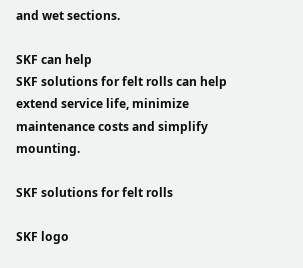and wet sections.

SKF can help
SKF solutions for felt rolls can help extend service life, minimize maintenance costs and simplify mounting.

SKF solutions for felt rolls

SKF logo